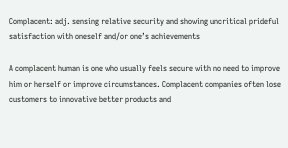Complacent: adj. sensing relative security and showing uncritical prideful satisfaction with oneself and/or one’s achievements

A complacent human is one who usually feels secure with no need to improve him or herself or improve circumstances. Complacent companies often lose customers to innovative better products and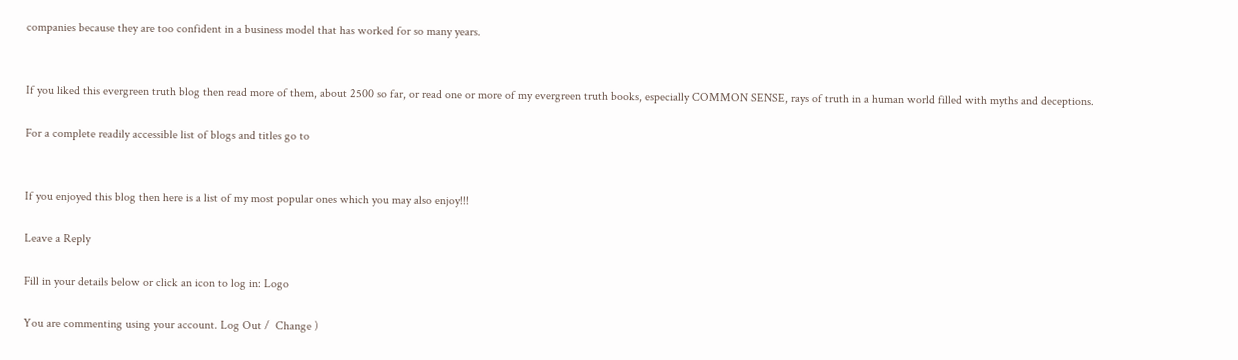companies because they are too confident in a business model that has worked for so many years.


If you liked this evergreen truth blog then read more of them, about 2500 so far, or read one or more of my evergreen truth books, especially COMMON SENSE, rays of truth in a human world filled with myths and deceptions.

For a complete readily accessible list of blogs and titles go to


If you enjoyed this blog then here is a list of my most popular ones which you may also enjoy!!!

Leave a Reply

Fill in your details below or click an icon to log in: Logo

You are commenting using your account. Log Out /  Change )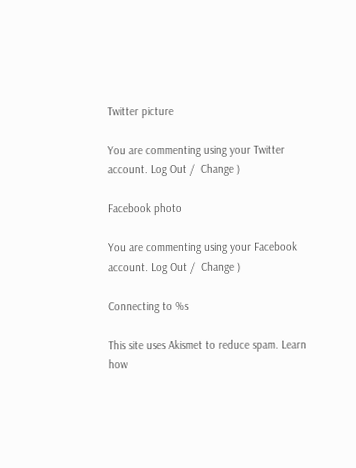Twitter picture

You are commenting using your Twitter account. Log Out /  Change )

Facebook photo

You are commenting using your Facebook account. Log Out /  Change )

Connecting to %s

This site uses Akismet to reduce spam. Learn how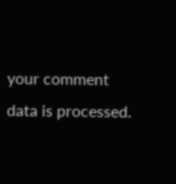your comment data is processed.